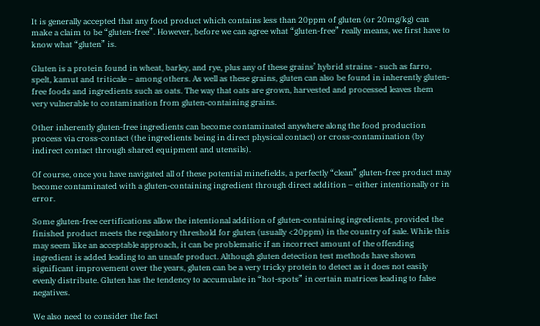It is generally accepted that any food product which contains less than 20ppm of gluten (or 20mg/kg) can make a claim to be “gluten-free”. However, before we can agree what “gluten-free” really means, we first have to know what “gluten” is.

Gluten is a protein found in wheat, barley, and rye, plus any of these grains’ hybrid strains - such as farro, spelt, kamut and triticale – among others. As well as these grains, gluten can also be found in inherently gluten-free foods and ingredients such as oats. The way that oats are grown, harvested and processed leaves them very vulnerable to contamination from gluten-containing grains.

Other inherently gluten-free ingredients can become contaminated anywhere along the food production process via cross-contact (the ingredients being in direct physical contact) or cross-contamination (by indirect contact through shared equipment and utensils).

Of course, once you have navigated all of these potential minefields, a perfectly “clean” gluten-free product may become contaminated with a gluten-containing ingredient through direct addition – either intentionally or in error.

Some gluten-free certifications allow the intentional addition of gluten-containing ingredients, provided the finished product meets the regulatory threshold for gluten (usually <20ppm) in the country of sale. While this may seem like an acceptable approach, it can be problematic if an incorrect amount of the offending ingredient is added leading to an unsafe product. Although gluten detection test methods have shown significant improvement over the years, gluten can be a very tricky protein to detect as it does not easily evenly distribute. Gluten has the tendency to accumulate in “hot-spots” in certain matrices leading to false negatives.

We also need to consider the fact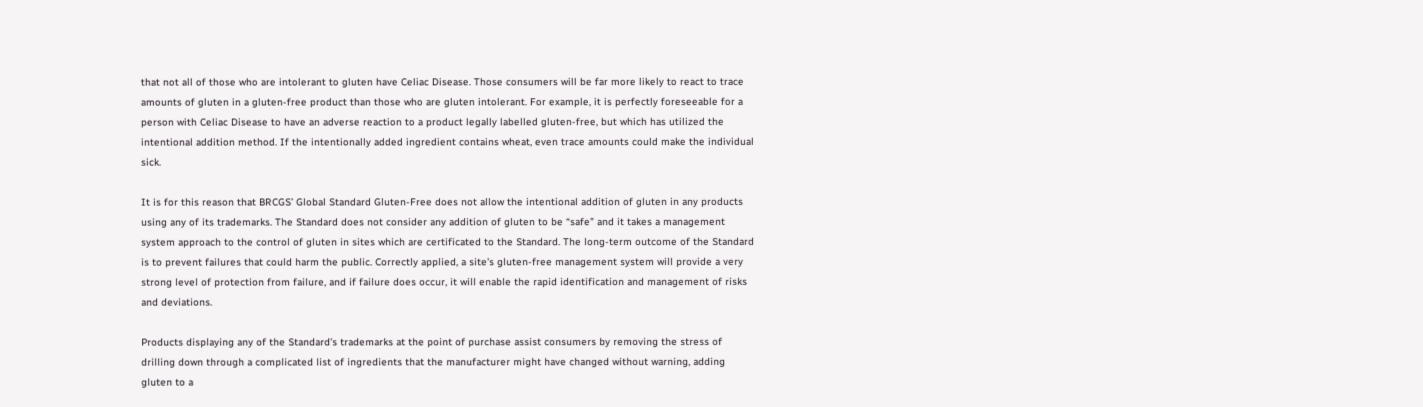that not all of those who are intolerant to gluten have Celiac Disease. Those consumers will be far more likely to react to trace amounts of gluten in a gluten-free product than those who are gluten intolerant. For example, it is perfectly foreseeable for a person with Celiac Disease to have an adverse reaction to a product legally labelled gluten-free, but which has utilized the intentional addition method. If the intentionally added ingredient contains wheat, even trace amounts could make the individual sick.

It is for this reason that BRCGS’ Global Standard Gluten-Free does not allow the intentional addition of gluten in any products using any of its trademarks. The Standard does not consider any addition of gluten to be “safe” and it takes a management system approach to the control of gluten in sites which are certificated to the Standard. The long-term outcome of the Standard is to prevent failures that could harm the public. Correctly applied, a site’s gluten-free management system will provide a very strong level of protection from failure, and if failure does occur, it will enable the rapid identification and management of risks and deviations.

Products displaying any of the Standard’s trademarks at the point of purchase assist consumers by removing the stress of drilling down through a complicated list of ingredients that the manufacturer might have changed without warning, adding gluten to a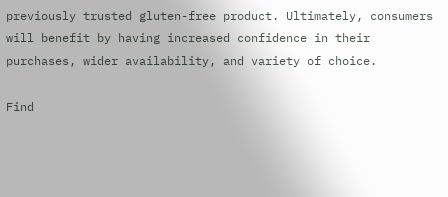previously trusted gluten-free product. Ultimately, consumers will benefit by having increased confidence in their purchases, wider availability, and variety of choice.

Find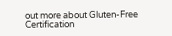out more about Gluten-Free Certification